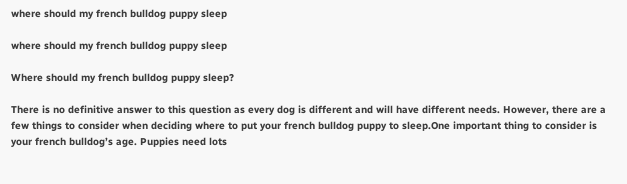where should my french bulldog puppy sleep

where should my french bulldog puppy sleep

Where should my french bulldog puppy sleep?

There is no definitive answer to this question as every dog is different and will have different needs. However, there are a few things to consider when deciding where to put your french bulldog puppy to sleep.One important thing to consider is your french bulldog’s age. Puppies need lots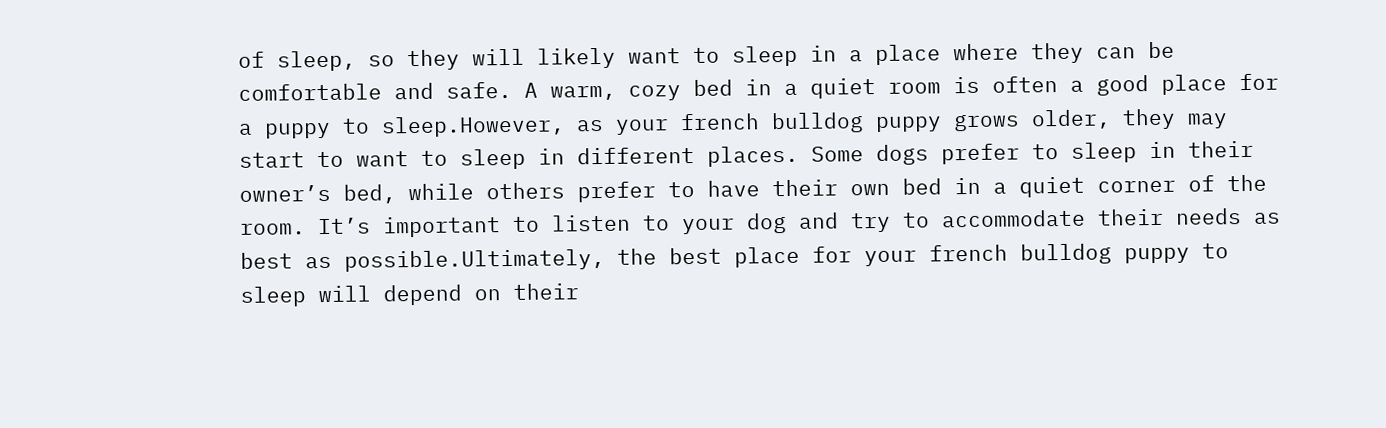of sleep, so they will likely want to sleep in a place where they can be comfortable and safe. A warm, cozy bed in a quiet room is often a good place for a puppy to sleep.However, as your french bulldog puppy grows older, they may start to want to sleep in different places. Some dogs prefer to sleep in their owner’s bed, while others prefer to have their own bed in a quiet corner of the room. It’s important to listen to your dog and try to accommodate their needs as best as possible.Ultimately, the best place for your french bulldog puppy to sleep will depend on their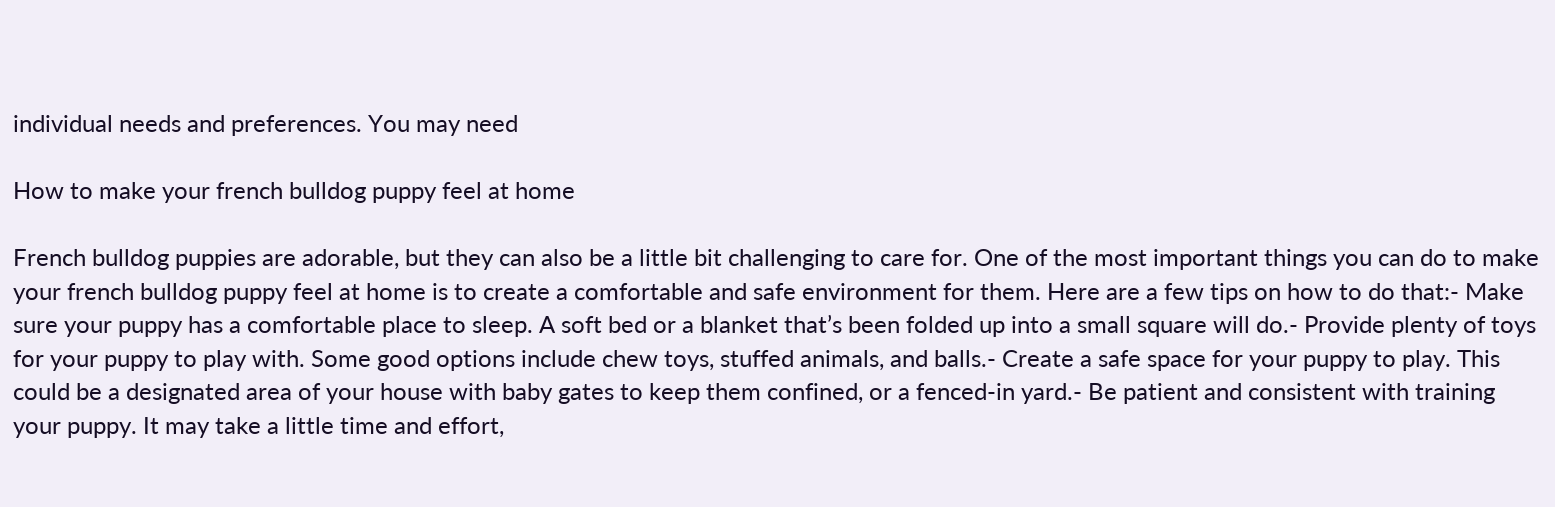individual needs and preferences. You may need

How to make your french bulldog puppy feel at home

French bulldog puppies are adorable, but they can also be a little bit challenging to care for. One of the most important things you can do to make your french bulldog puppy feel at home is to create a comfortable and safe environment for them. Here are a few tips on how to do that:- Make sure your puppy has a comfortable place to sleep. A soft bed or a blanket that’s been folded up into a small square will do.- Provide plenty of toys for your puppy to play with. Some good options include chew toys, stuffed animals, and balls.- Create a safe space for your puppy to play. This could be a designated area of your house with baby gates to keep them confined, or a fenced-in yard.- Be patient and consistent with training your puppy. It may take a little time and effort,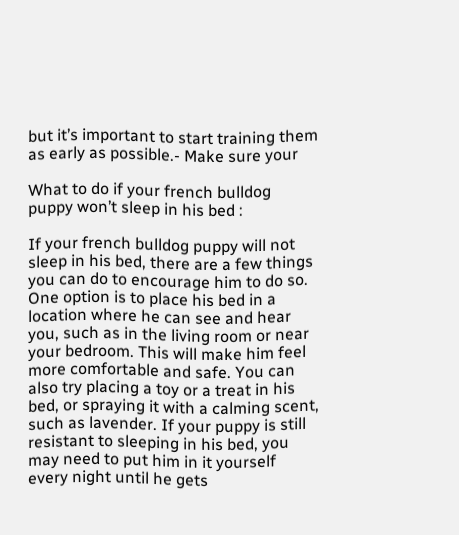but it’s important to start training them as early as possible.- Make sure your

What to do if your french bulldog puppy won’t sleep in his bed :

If your french bulldog puppy will not sleep in his bed, there are a few things you can do to encourage him to do so. One option is to place his bed in a location where he can see and hear you, such as in the living room or near your bedroom. This will make him feel more comfortable and safe. You can also try placing a toy or a treat in his bed, or spraying it with a calming scent, such as lavender. If your puppy is still resistant to sleeping in his bed, you may need to put him in it yourself every night until he gets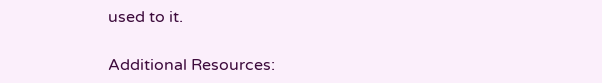used to it.

Additional Resources: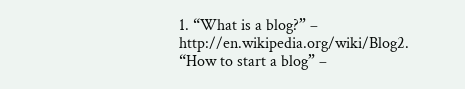1. “What is a blog?” – http://en.wikipedia.org/wiki/Blog2. “How to start a blog” –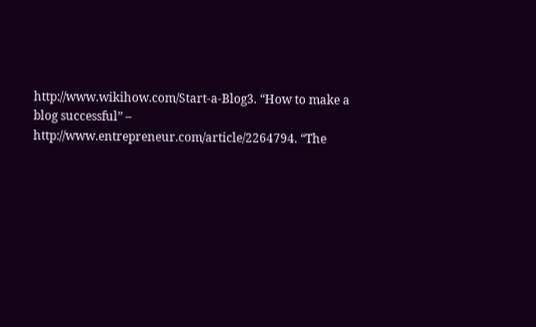http://www.wikihow.com/Start-a-Blog3. “How to make a blog successful” – http://www.entrepreneur.com/article/2264794. “The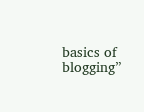basics of blogging”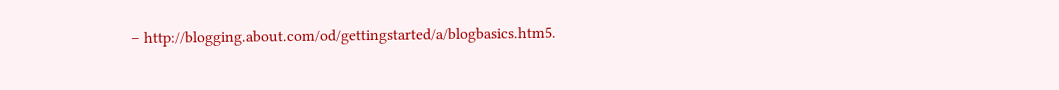– http://blogging.about.com/od/gettingstarted/a/blogbasics.htm5.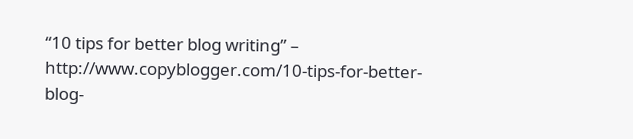“10 tips for better blog writing” – http://www.copyblogger.com/10-tips-for-better-blog-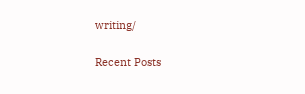writing/

Recent Posts